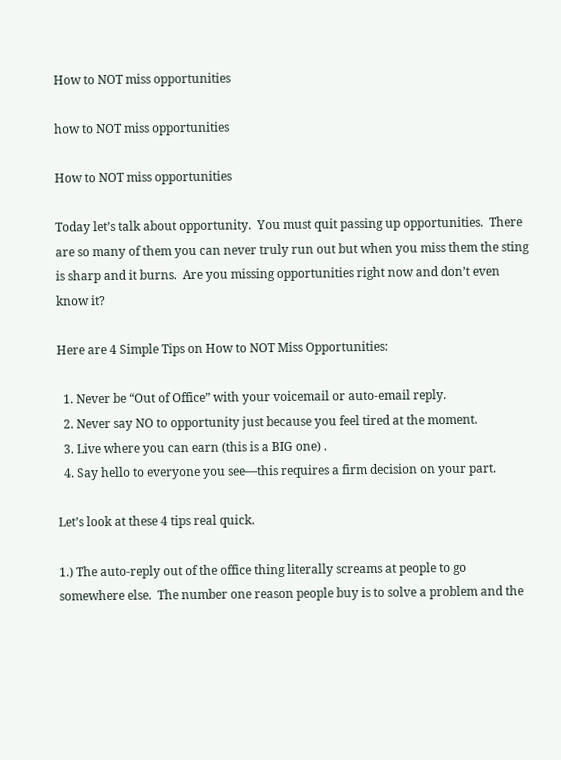How to NOT miss opportunities

how to NOT miss opportunities

How to NOT miss opportunities

Today let’s talk about opportunity.  You must quit passing up opportunities.  There are so many of them you can never truly run out but when you miss them the sting is sharp and it burns.  Are you missing opportunities right now and don’t even know it?

Here are 4 Simple Tips on How to NOT Miss Opportunities:

  1. Never be “Out of Office” with your voicemail or auto-email reply.
  2. Never say NO to opportunity just because you feel tired at the moment.
  3. Live where you can earn (this is a BIG one) .
  4. Say hello to everyone you see—this requires a firm decision on your part.

Let’s look at these 4 tips real quick.

1.) The auto-reply out of the office thing literally screams at people to go somewhere else.  The number one reason people buy is to solve a problem and the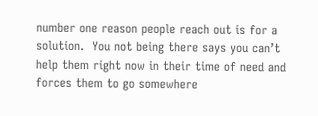number one reason people reach out is for a solution.  You not being there says you can’t help them right now in their time of need and forces them to go somewhere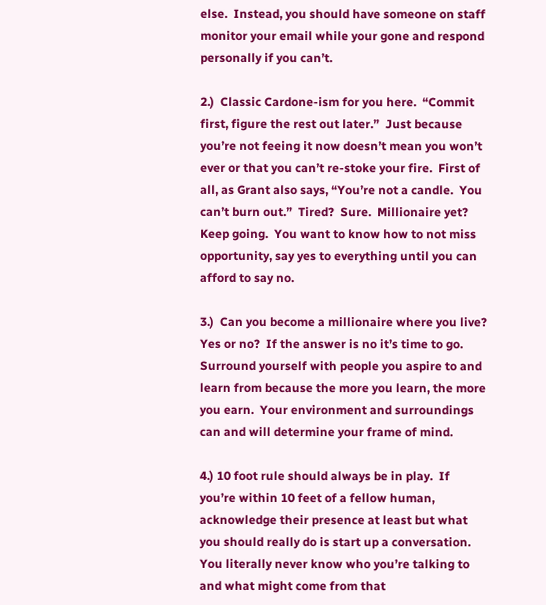else.  Instead, you should have someone on staff monitor your email while your gone and respond personally if you can’t.

2.)  Classic Cardone-ism for you here.  “Commit first, figure the rest out later.”  Just because you’re not feeing it now doesn’t mean you won’t ever or that you can’t re-stoke your fire.  First of all, as Grant also says, “You’re not a candle.  You can’t burn out.”  Tired?  Sure.  Millionaire yet?  Keep going.  You want to know how to not miss opportunity, say yes to everything until you can afford to say no.

3.)  Can you become a millionaire where you live?  Yes or no?  If the answer is no it’s time to go.  Surround yourself with people you aspire to and learn from because the more you learn, the more you earn.  Your environment and surroundings can and will determine your frame of mind.

4.) 10 foot rule should always be in play.  If you’re within 10 feet of a fellow human, acknowledge their presence at least but what you should really do is start up a conversation.  You literally never know who you’re talking to and what might come from that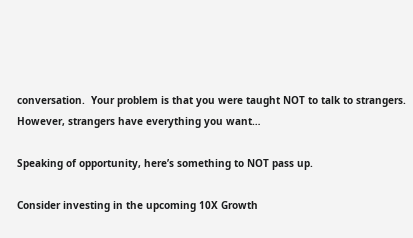conversation.  Your problem is that you were taught NOT to talk to strangers.  However, strangers have everything you want…

Speaking of opportunity, here’s something to NOT pass up.

Consider investing in the upcoming 10X Growth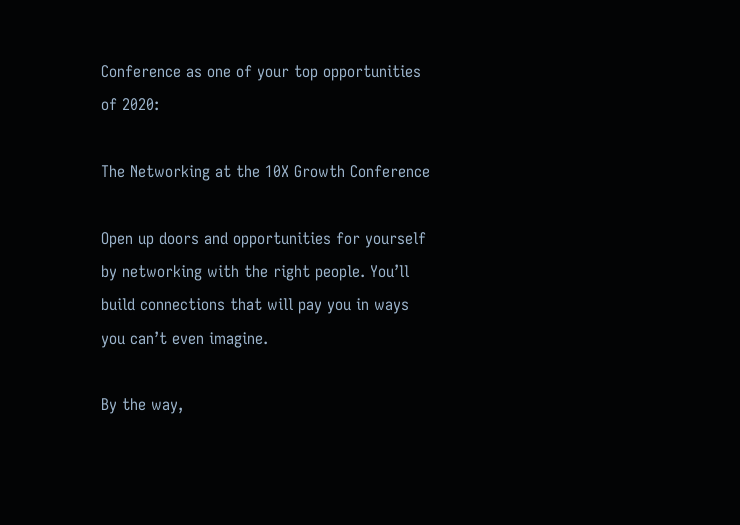Conference as one of your top opportunities of 2020:

The Networking at the 10X Growth Conference

Open up doors and opportunities for yourself by networking with the right people. You’ll build connections that will pay you in ways you can’t even imagine.

By the way,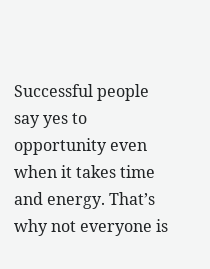Successful people say yes to opportunity even when it takes time and energy. That’s why not everyone is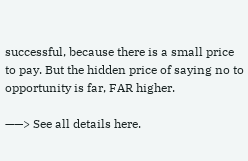successful, because there is a small price to pay. But the hidden price of saying no to opportunity is far, FAR higher.

——> See all details here.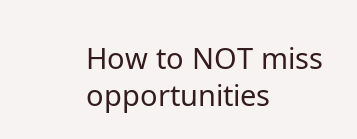How to NOT miss opportunities